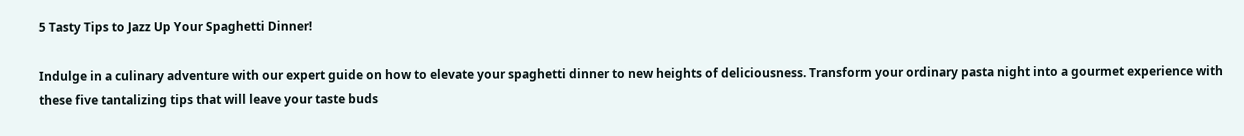5 Tasty Tips to Jazz Up Your Spaghetti Dinner!

Indulge in a culinary adventure with our expert guide on how to elevate your spaghetti dinner to new heights of deliciousness. Transform your ordinary pasta night into a gourmet experience with these five tantalizing tips that will leave your taste buds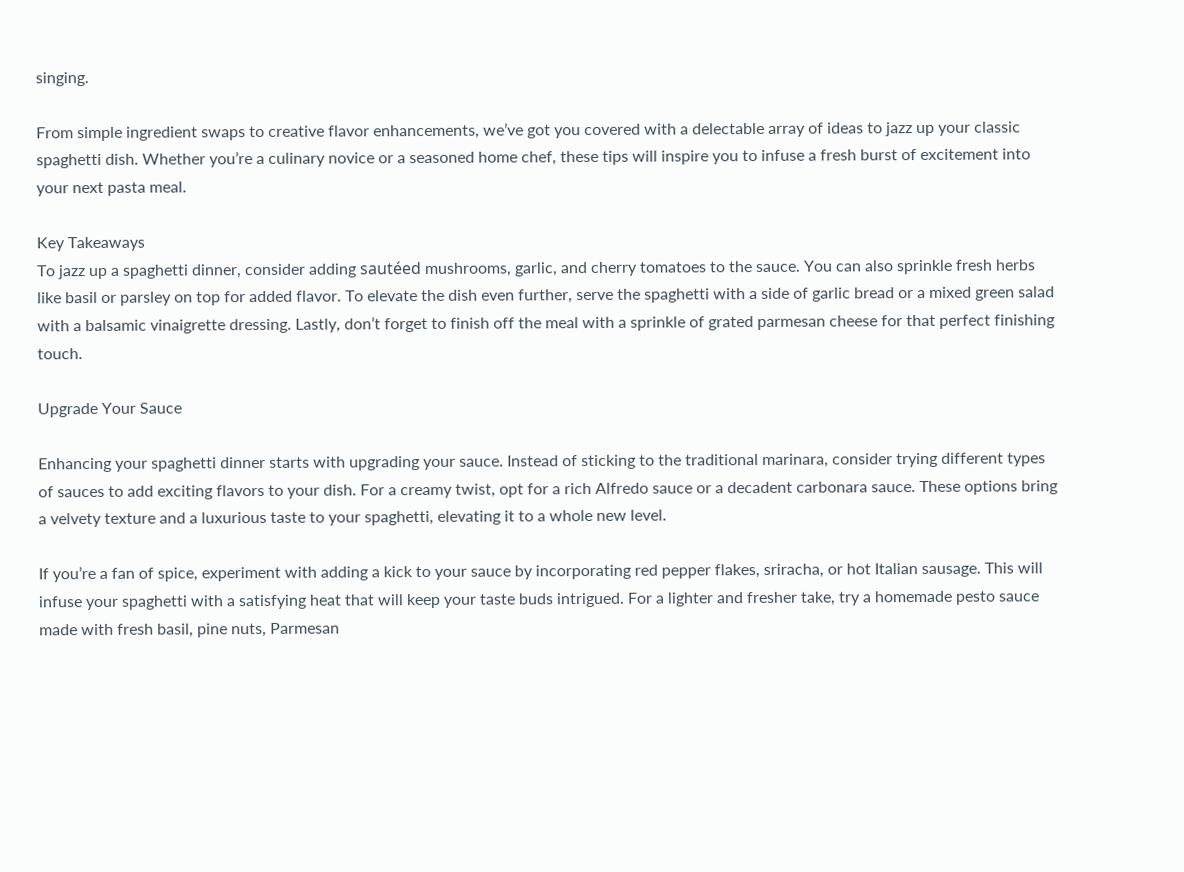singing.

From simple ingredient swaps to creative flavor enhancements, we’ve got you covered with a delectable array of ideas to jazz up your classic spaghetti dish. Whether you’re a culinary novice or a seasoned home chef, these tips will inspire you to infuse a fresh burst of excitement into your next pasta meal.

Key Takeaways
To jazz up a spaghetti dinner, consider adding sautéed mushrooms, garlic, and cherry tomatoes to the sauce. You can also sprinkle fresh herbs like basil or parsley on top for added flavor. To elevate the dish even further, serve the spaghetti with a side of garlic bread or a mixed green salad with a balsamic vinaigrette dressing. Lastly, don’t forget to finish off the meal with a sprinkle of grated parmesan cheese for that perfect finishing touch.

Upgrade Your Sauce

Enhancing your spaghetti dinner starts with upgrading your sauce. Instead of sticking to the traditional marinara, consider trying different types of sauces to add exciting flavors to your dish. For a creamy twist, opt for a rich Alfredo sauce or a decadent carbonara sauce. These options bring a velvety texture and a luxurious taste to your spaghetti, elevating it to a whole new level.

If you’re a fan of spice, experiment with adding a kick to your sauce by incorporating red pepper flakes, sriracha, or hot Italian sausage. This will infuse your spaghetti with a satisfying heat that will keep your taste buds intrigued. For a lighter and fresher take, try a homemade pesto sauce made with fresh basil, pine nuts, Parmesan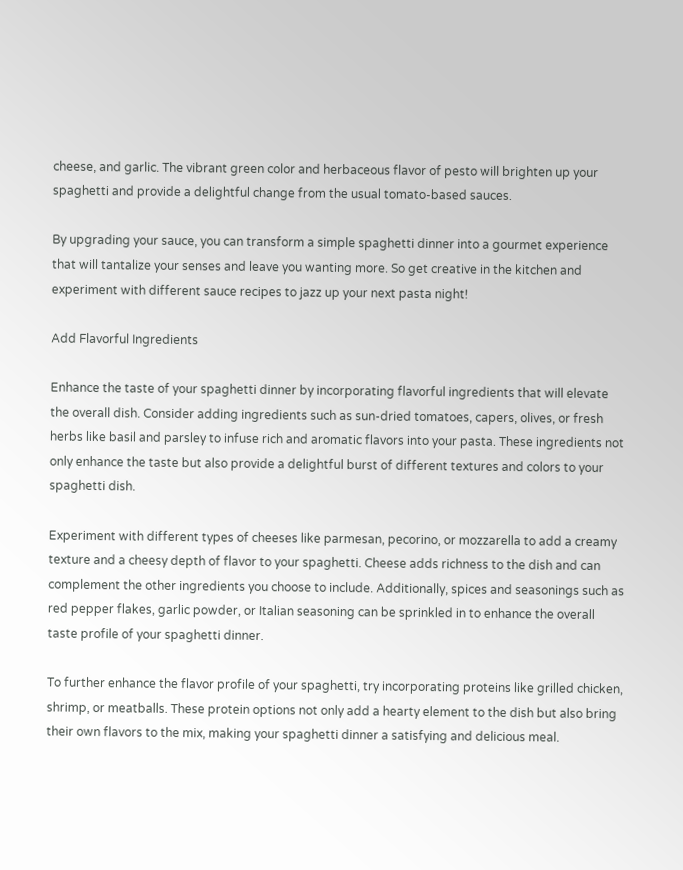cheese, and garlic. The vibrant green color and herbaceous flavor of pesto will brighten up your spaghetti and provide a delightful change from the usual tomato-based sauces.

By upgrading your sauce, you can transform a simple spaghetti dinner into a gourmet experience that will tantalize your senses and leave you wanting more. So get creative in the kitchen and experiment with different sauce recipes to jazz up your next pasta night!

Add Flavorful Ingredients

Enhance the taste of your spaghetti dinner by incorporating flavorful ingredients that will elevate the overall dish. Consider adding ingredients such as sun-dried tomatoes, capers, olives, or fresh herbs like basil and parsley to infuse rich and aromatic flavors into your pasta. These ingredients not only enhance the taste but also provide a delightful burst of different textures and colors to your spaghetti dish.

Experiment with different types of cheeses like parmesan, pecorino, or mozzarella to add a creamy texture and a cheesy depth of flavor to your spaghetti. Cheese adds richness to the dish and can complement the other ingredients you choose to include. Additionally, spices and seasonings such as red pepper flakes, garlic powder, or Italian seasoning can be sprinkled in to enhance the overall taste profile of your spaghetti dinner.

To further enhance the flavor profile of your spaghetti, try incorporating proteins like grilled chicken, shrimp, or meatballs. These protein options not only add a hearty element to the dish but also bring their own flavors to the mix, making your spaghetti dinner a satisfying and delicious meal.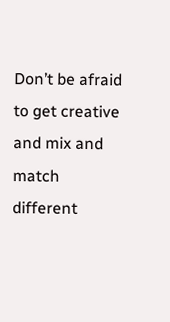Don’t be afraid to get creative and mix and match different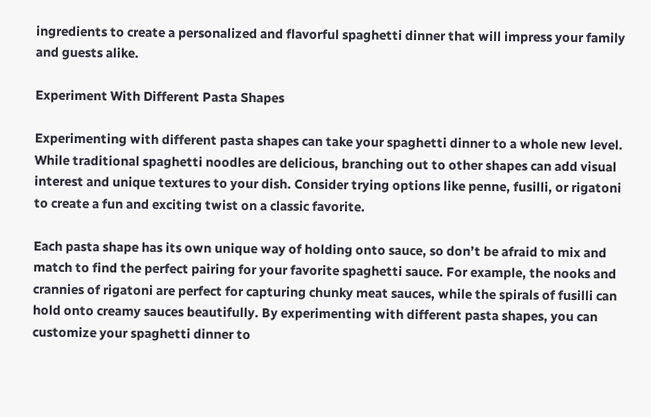ingredients to create a personalized and flavorful spaghetti dinner that will impress your family and guests alike.

Experiment With Different Pasta Shapes

Experimenting with different pasta shapes can take your spaghetti dinner to a whole new level. While traditional spaghetti noodles are delicious, branching out to other shapes can add visual interest and unique textures to your dish. Consider trying options like penne, fusilli, or rigatoni to create a fun and exciting twist on a classic favorite.

Each pasta shape has its own unique way of holding onto sauce, so don’t be afraid to mix and match to find the perfect pairing for your favorite spaghetti sauce. For example, the nooks and crannies of rigatoni are perfect for capturing chunky meat sauces, while the spirals of fusilli can hold onto creamy sauces beautifully. By experimenting with different pasta shapes, you can customize your spaghetti dinner to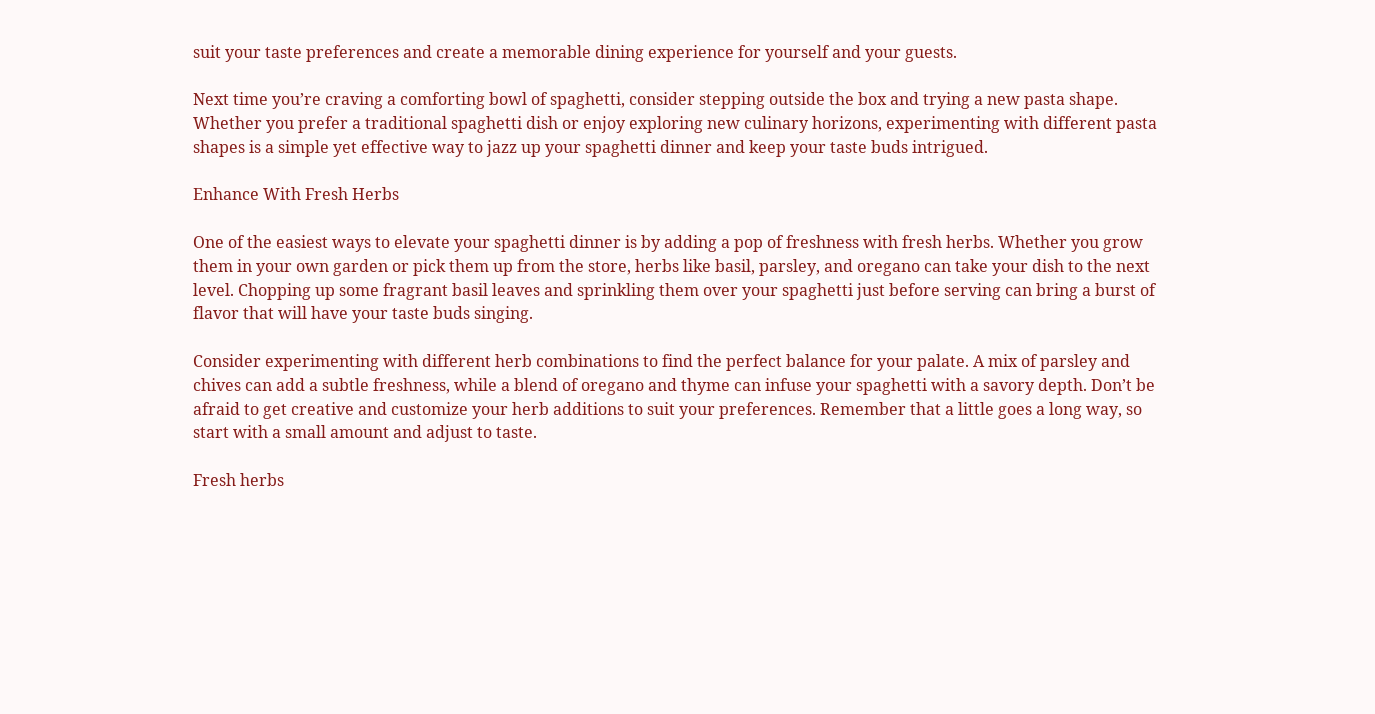suit your taste preferences and create a memorable dining experience for yourself and your guests.

Next time you’re craving a comforting bowl of spaghetti, consider stepping outside the box and trying a new pasta shape. Whether you prefer a traditional spaghetti dish or enjoy exploring new culinary horizons, experimenting with different pasta shapes is a simple yet effective way to jazz up your spaghetti dinner and keep your taste buds intrigued.

Enhance With Fresh Herbs

One of the easiest ways to elevate your spaghetti dinner is by adding a pop of freshness with fresh herbs. Whether you grow them in your own garden or pick them up from the store, herbs like basil, parsley, and oregano can take your dish to the next level. Chopping up some fragrant basil leaves and sprinkling them over your spaghetti just before serving can bring a burst of flavor that will have your taste buds singing.

Consider experimenting with different herb combinations to find the perfect balance for your palate. A mix of parsley and chives can add a subtle freshness, while a blend of oregano and thyme can infuse your spaghetti with a savory depth. Don’t be afraid to get creative and customize your herb additions to suit your preferences. Remember that a little goes a long way, so start with a small amount and adjust to taste.

Fresh herbs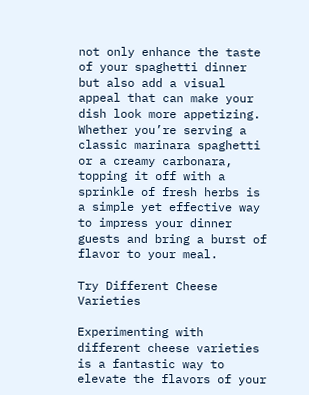not only enhance the taste of your spaghetti dinner but also add a visual appeal that can make your dish look more appetizing. Whether you’re serving a classic marinara spaghetti or a creamy carbonara, topping it off with a sprinkle of fresh herbs is a simple yet effective way to impress your dinner guests and bring a burst of flavor to your meal.

Try Different Cheese Varieties

Experimenting with different cheese varieties is a fantastic way to elevate the flavors of your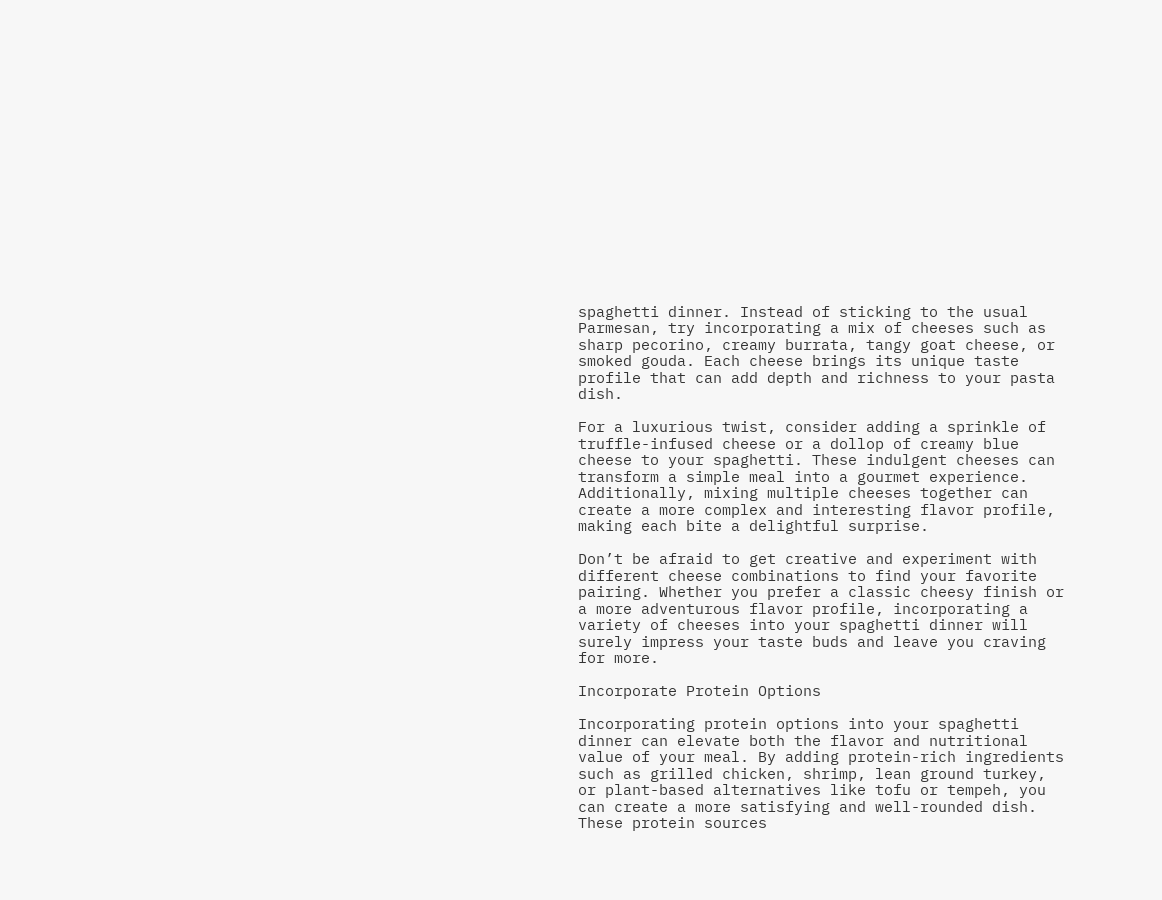spaghetti dinner. Instead of sticking to the usual Parmesan, try incorporating a mix of cheeses such as sharp pecorino, creamy burrata, tangy goat cheese, or smoked gouda. Each cheese brings its unique taste profile that can add depth and richness to your pasta dish.

For a luxurious twist, consider adding a sprinkle of truffle-infused cheese or a dollop of creamy blue cheese to your spaghetti. These indulgent cheeses can transform a simple meal into a gourmet experience. Additionally, mixing multiple cheeses together can create a more complex and interesting flavor profile, making each bite a delightful surprise.

Don’t be afraid to get creative and experiment with different cheese combinations to find your favorite pairing. Whether you prefer a classic cheesy finish or a more adventurous flavor profile, incorporating a variety of cheeses into your spaghetti dinner will surely impress your taste buds and leave you craving for more.

Incorporate Protein Options

Incorporating protein options into your spaghetti dinner can elevate both the flavor and nutritional value of your meal. By adding protein-rich ingredients such as grilled chicken, shrimp, lean ground turkey, or plant-based alternatives like tofu or tempeh, you can create a more satisfying and well-rounded dish. These protein sources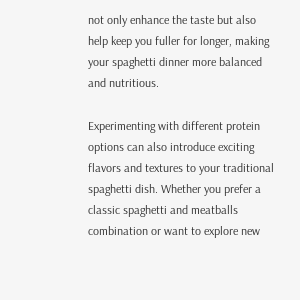not only enhance the taste but also help keep you fuller for longer, making your spaghetti dinner more balanced and nutritious.

Experimenting with different protein options can also introduce exciting flavors and textures to your traditional spaghetti dish. Whether you prefer a classic spaghetti and meatballs combination or want to explore new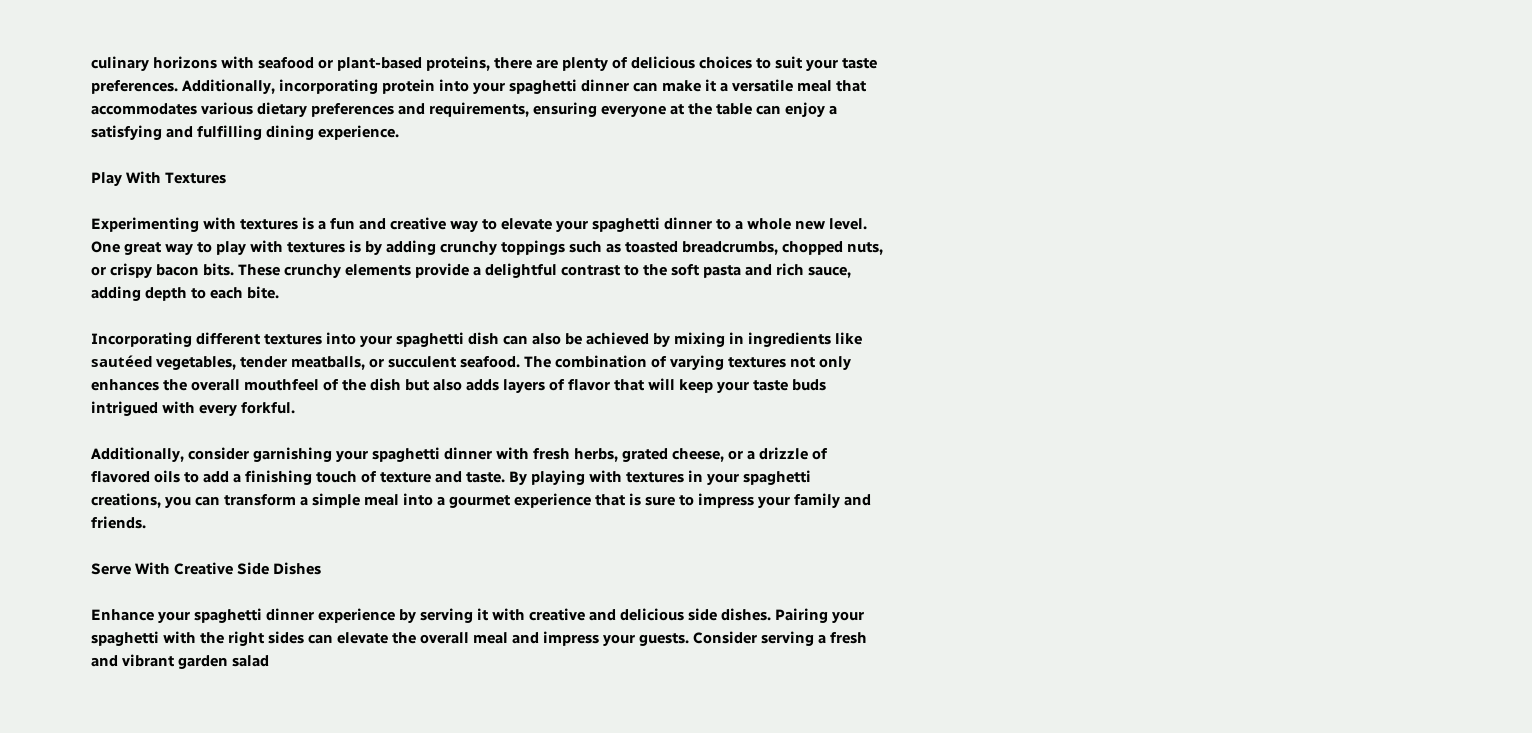culinary horizons with seafood or plant-based proteins, there are plenty of delicious choices to suit your taste preferences. Additionally, incorporating protein into your spaghetti dinner can make it a versatile meal that accommodates various dietary preferences and requirements, ensuring everyone at the table can enjoy a satisfying and fulfilling dining experience.

Play With Textures

Experimenting with textures is a fun and creative way to elevate your spaghetti dinner to a whole new level. One great way to play with textures is by adding crunchy toppings such as toasted breadcrumbs, chopped nuts, or crispy bacon bits. These crunchy elements provide a delightful contrast to the soft pasta and rich sauce, adding depth to each bite.

Incorporating different textures into your spaghetti dish can also be achieved by mixing in ingredients like sautéed vegetables, tender meatballs, or succulent seafood. The combination of varying textures not only enhances the overall mouthfeel of the dish but also adds layers of flavor that will keep your taste buds intrigued with every forkful.

Additionally, consider garnishing your spaghetti dinner with fresh herbs, grated cheese, or a drizzle of flavored oils to add a finishing touch of texture and taste. By playing with textures in your spaghetti creations, you can transform a simple meal into a gourmet experience that is sure to impress your family and friends.

Serve With Creative Side Dishes

Enhance your spaghetti dinner experience by serving it with creative and delicious side dishes. Pairing your spaghetti with the right sides can elevate the overall meal and impress your guests. Consider serving a fresh and vibrant garden salad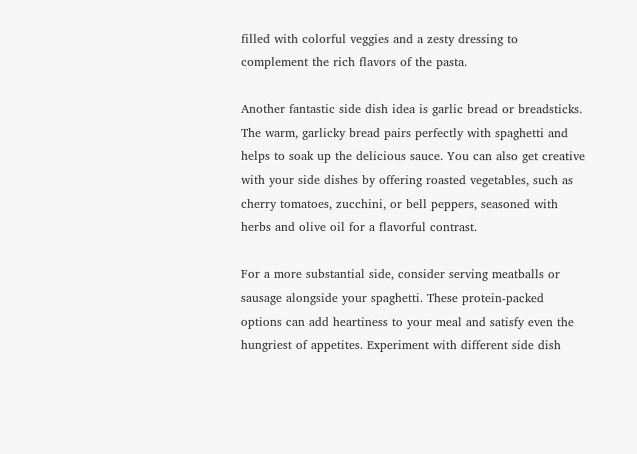filled with colorful veggies and a zesty dressing to complement the rich flavors of the pasta.

Another fantastic side dish idea is garlic bread or breadsticks. The warm, garlicky bread pairs perfectly with spaghetti and helps to soak up the delicious sauce. You can also get creative with your side dishes by offering roasted vegetables, such as cherry tomatoes, zucchini, or bell peppers, seasoned with herbs and olive oil for a flavorful contrast.

For a more substantial side, consider serving meatballs or sausage alongside your spaghetti. These protein-packed options can add heartiness to your meal and satisfy even the hungriest of appetites. Experiment with different side dish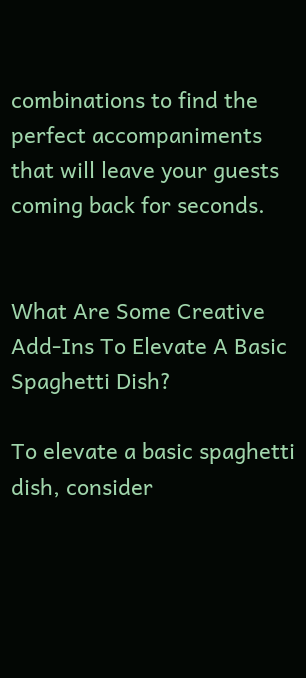combinations to find the perfect accompaniments that will leave your guests coming back for seconds.


What Are Some Creative Add-Ins To Elevate A Basic Spaghetti Dish?

To elevate a basic spaghetti dish, consider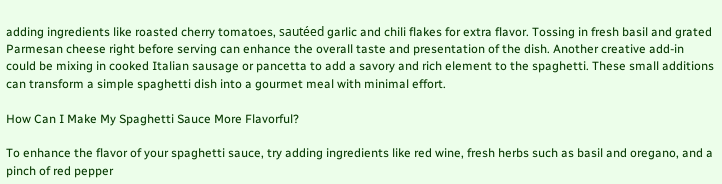adding ingredients like roasted cherry tomatoes, sautéed garlic and chili flakes for extra flavor. Tossing in fresh basil and grated Parmesan cheese right before serving can enhance the overall taste and presentation of the dish. Another creative add-in could be mixing in cooked Italian sausage or pancetta to add a savory and rich element to the spaghetti. These small additions can transform a simple spaghetti dish into a gourmet meal with minimal effort.

How Can I Make My Spaghetti Sauce More Flavorful?

To enhance the flavor of your spaghetti sauce, try adding ingredients like red wine, fresh herbs such as basil and oregano, and a pinch of red pepper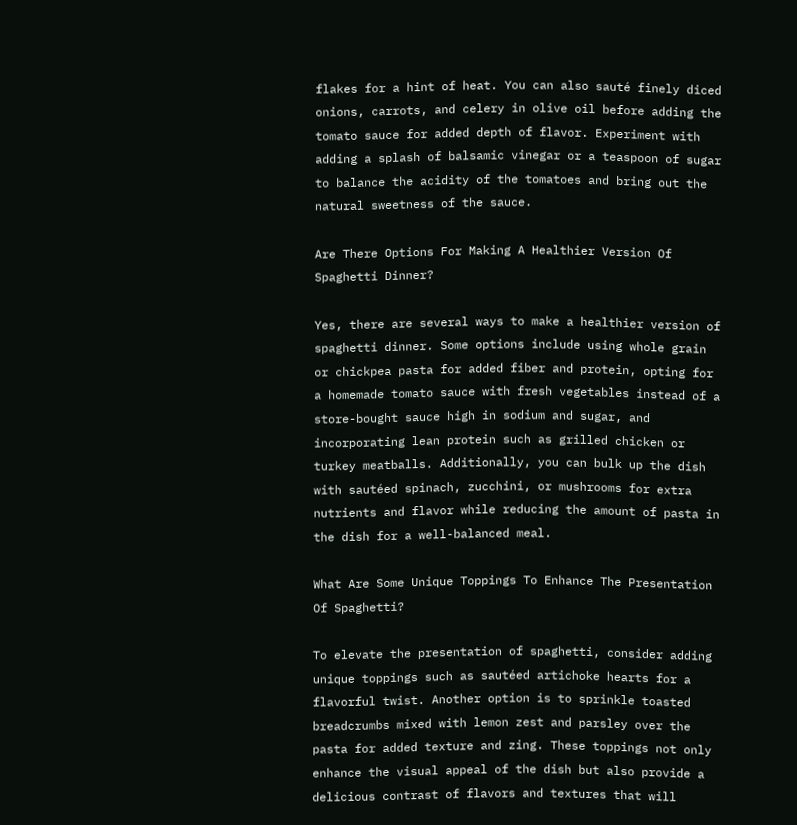flakes for a hint of heat. You can also sauté finely diced onions, carrots, and celery in olive oil before adding the tomato sauce for added depth of flavor. Experiment with adding a splash of balsamic vinegar or a teaspoon of sugar to balance the acidity of the tomatoes and bring out the natural sweetness of the sauce.

Are There Options For Making A Healthier Version Of Spaghetti Dinner?

Yes, there are several ways to make a healthier version of spaghetti dinner. Some options include using whole grain or chickpea pasta for added fiber and protein, opting for a homemade tomato sauce with fresh vegetables instead of a store-bought sauce high in sodium and sugar, and incorporating lean protein such as grilled chicken or turkey meatballs. Additionally, you can bulk up the dish with sautéed spinach, zucchini, or mushrooms for extra nutrients and flavor while reducing the amount of pasta in the dish for a well-balanced meal.

What Are Some Unique Toppings To Enhance The Presentation Of Spaghetti?

To elevate the presentation of spaghetti, consider adding unique toppings such as sautéed artichoke hearts for a flavorful twist. Another option is to sprinkle toasted breadcrumbs mixed with lemon zest and parsley over the pasta for added texture and zing. These toppings not only enhance the visual appeal of the dish but also provide a delicious contrast of flavors and textures that will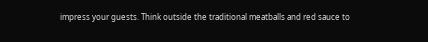impress your guests. Think outside the traditional meatballs and red sauce to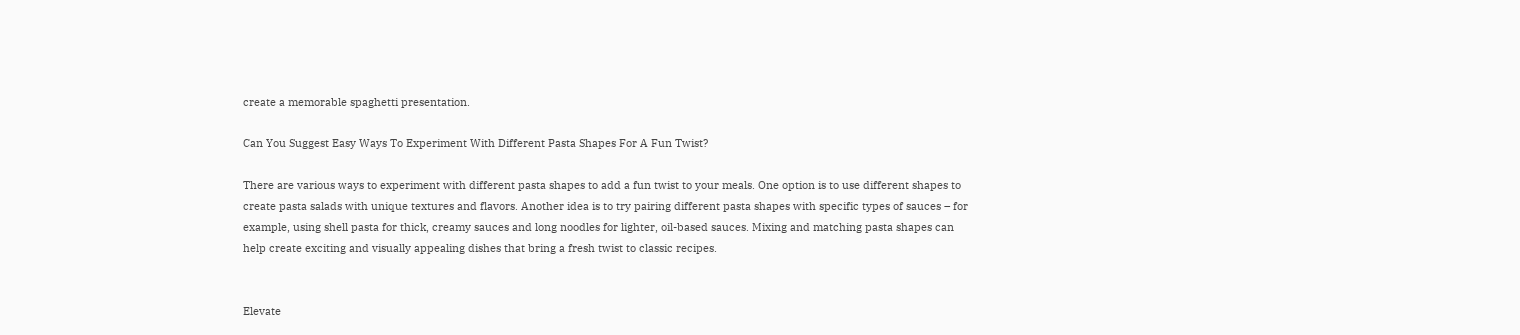create a memorable spaghetti presentation.

Can You Suggest Easy Ways To Experiment With Different Pasta Shapes For A Fun Twist?

There are various ways to experiment with different pasta shapes to add a fun twist to your meals. One option is to use different shapes to create pasta salads with unique textures and flavors. Another idea is to try pairing different pasta shapes with specific types of sauces – for example, using shell pasta for thick, creamy sauces and long noodles for lighter, oil-based sauces. Mixing and matching pasta shapes can help create exciting and visually appealing dishes that bring a fresh twist to classic recipes.


Elevate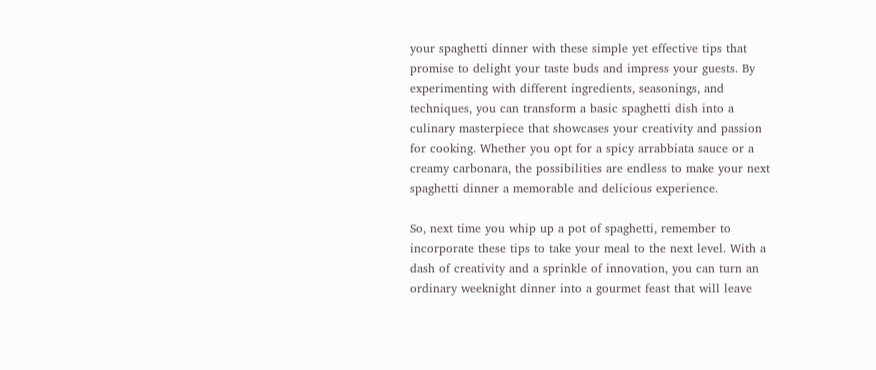your spaghetti dinner with these simple yet effective tips that promise to delight your taste buds and impress your guests. By experimenting with different ingredients, seasonings, and techniques, you can transform a basic spaghetti dish into a culinary masterpiece that showcases your creativity and passion for cooking. Whether you opt for a spicy arrabbiata sauce or a creamy carbonara, the possibilities are endless to make your next spaghetti dinner a memorable and delicious experience.

So, next time you whip up a pot of spaghetti, remember to incorporate these tips to take your meal to the next level. With a dash of creativity and a sprinkle of innovation, you can turn an ordinary weeknight dinner into a gourmet feast that will leave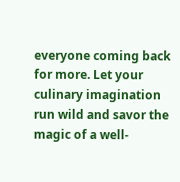everyone coming back for more. Let your culinary imagination run wild and savor the magic of a well-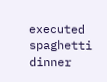executed spaghetti dinner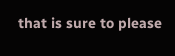that is sure to please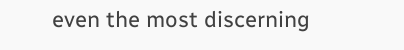even the most discerning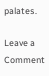palates.

Leave a Comment